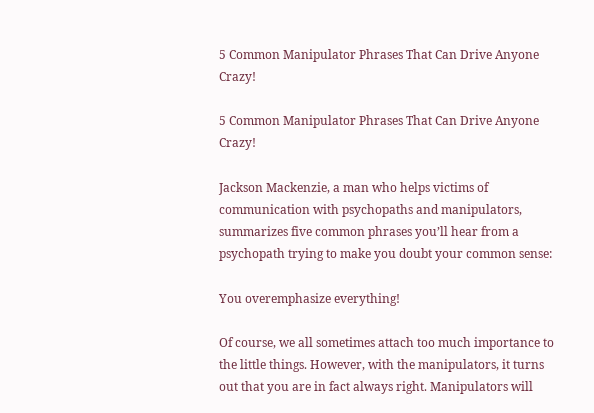5 Common Manipulator Phrases That Can Drive Anyone Crazy!

5 Common Manipulator Phrases That Can Drive Anyone Crazy!

Jackson Mackenzie, a man who helps victims of communication with psychopaths and manipulators, summarizes five common phrases you’ll hear from a psychopath trying to make you doubt your common sense:

You overemphasize everything!

Of course, we all sometimes attach too much importance to the little things. However, with the manipulators, it turns out that you are in fact always right. Manipulators will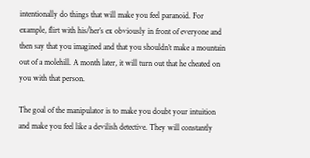intentionally do things that will make you feel paranoid. For example, flirt with his/her’s ex obviously in front of everyone and then say that you imagined and that you shouldn’t make a mountain out of a molehill. A month later, it will turn out that he cheated on you with that person.

The goal of the manipulator is to make you doubt your intuition and make you feel like a devilish detective. They will constantly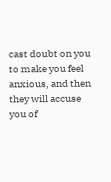cast doubt on you to make you feel anxious, and then they will accuse you of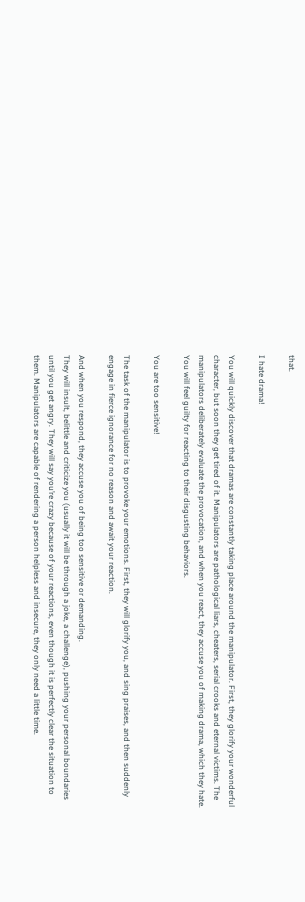that.

I hate drama!

You will quickly discover that dramas are constantly taking place around the manipulator. First, they glorify your wonderful character, but soon they get tired of it. Manipulators are pathological liars, cheaters, serial crooks and eternal victims. The manipulators deliberately evaluate the provocation, and when you react, they accuse you of making drama, which they hate. You will feel guilty for reacting to their disgusting behaviors.

You are too sensitive!

The task of the manipulator is to provoke your emotions. First, they will glorify you, and sing praises, and then suddenly engage in fierce ignorance for no reason and await your reaction.

And when you respond, they accuse you of being too sensitive or demanding.
They will insult, belittle and criticize you (usually it will be through a joke, a challenge), pushing your personal boundaries until you get angry. They will say you’re crazy because of your reactions, even though it is perfectly clear the situation to them. Manipulators are capable of rendering a person helpless and insecure, they only need a little time.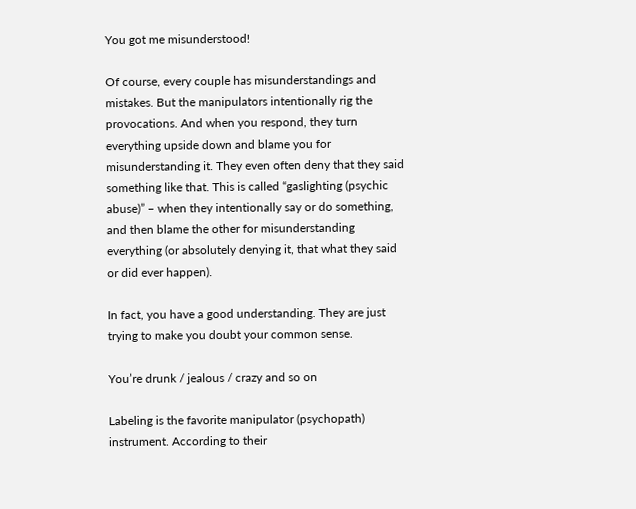You got me misunderstood!

Of course, every couple has misunderstandings and mistakes. But the manipulators intentionally rig the provocations. And when you respond, they turn everything upside down and blame you for misunderstanding it. They even often deny that they said something like that. This is called “gaslighting (psychic abuse)” – when they intentionally say or do something, and then blame the other for misunderstanding everything (or absolutely denying it, that what they said or did ever happen).

In fact, you have a good understanding. They are just trying to make you doubt your common sense.

You’re drunk / jealous / crazy and so on

Labeling is the favorite manipulator (psychopath) instrument. According to their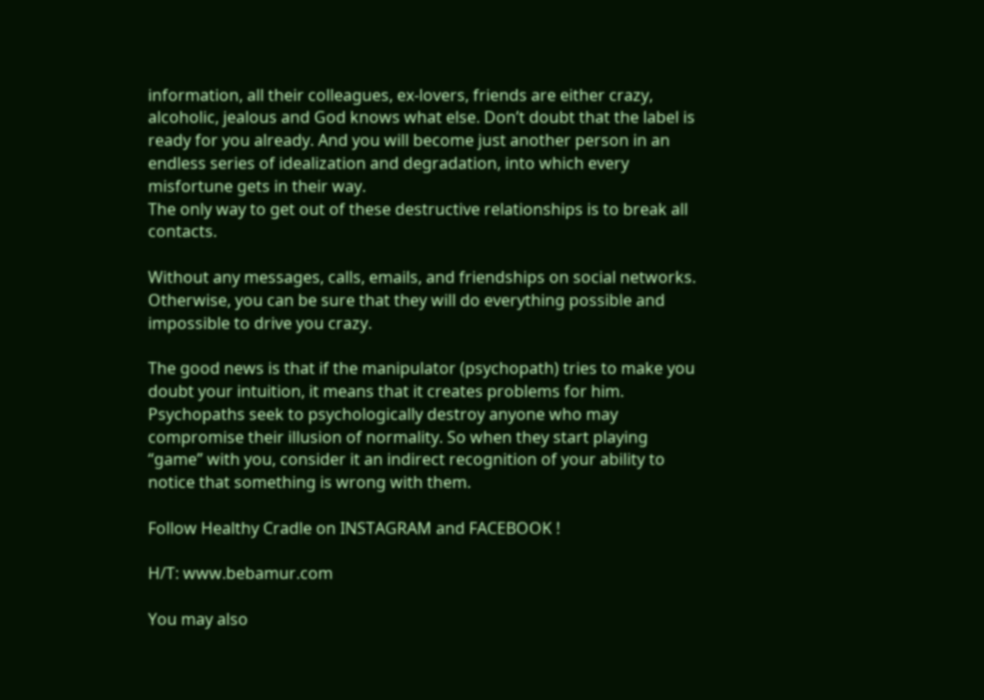information, all their colleagues, ex-lovers, friends are either crazy, alcoholic, jealous and God knows what else. Don’t doubt that the label is ready for you already. And you will become just another person in an endless series of idealization and degradation, into which every misfortune gets in their way.
The only way to get out of these destructive relationships is to break all contacts.

Without any messages, calls, emails, and friendships on social networks. Otherwise, you can be sure that they will do everything possible and impossible to drive you crazy.

The good news is that if the manipulator (psychopath) tries to make you doubt your intuition, it means that it creates problems for him. Psychopaths seek to psychologically destroy anyone who may compromise their illusion of normality. So when they start playing “game” with you, consider it an indirect recognition of your ability to notice that something is wrong with them.

Follow Healthy Cradle on INSTAGRAM and FACEBOOK !

H/T: www.bebamur.com

You may also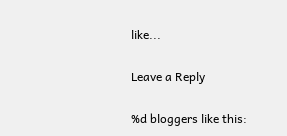like...

Leave a Reply

%d bloggers like this: